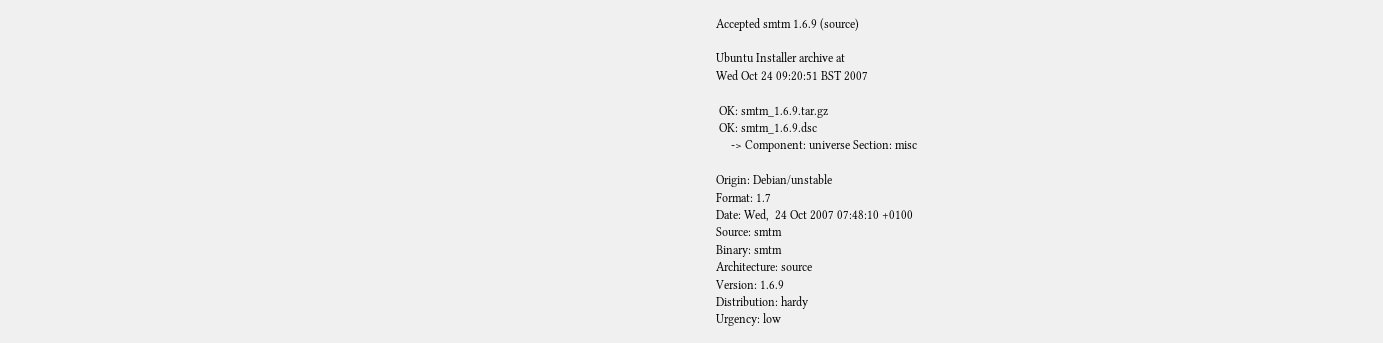Accepted smtm 1.6.9 (source)

Ubuntu Installer archive at
Wed Oct 24 09:20:51 BST 2007

 OK: smtm_1.6.9.tar.gz
 OK: smtm_1.6.9.dsc
     -> Component: universe Section: misc

Origin: Debian/unstable
Format: 1.7
Date: Wed,  24 Oct 2007 07:48:10 +0100
Source: smtm
Binary: smtm
Architecture: source
Version: 1.6.9
Distribution: hardy
Urgency: low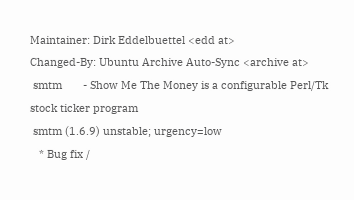Maintainer: Dirk Eddelbuettel <edd at>
Changed-By: Ubuntu Archive Auto-Sync <archive at>
 smtm       - Show Me The Money is a configurable Perl/Tk stock ticker program
 smtm (1.6.9) unstable; urgency=low
   * Bug fix /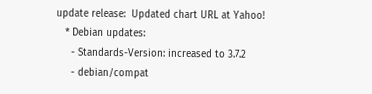update release:  Updated chart URL at Yahoo!
   * Debian updates:
     - Standards-Version: increased to 3.7.2
     - debian/compat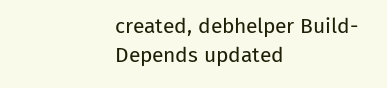created, debhelper Build-Depends updated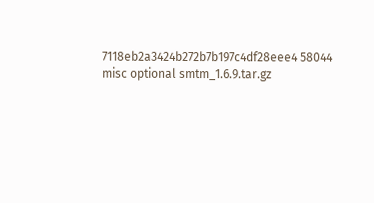7118eb2a3424b272b7b197c4df28eee4 58044 misc optional smtm_1.6.9.tar.gz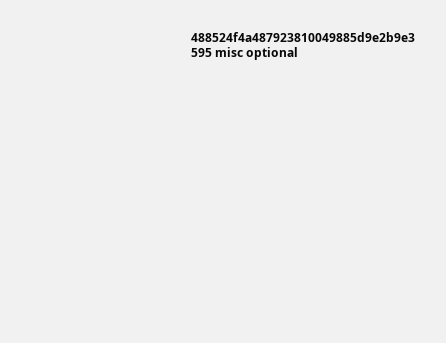488524f4a487923810049885d9e2b9e3 595 misc optional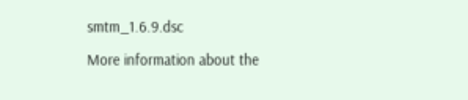smtm_1.6.9.dsc

More information about the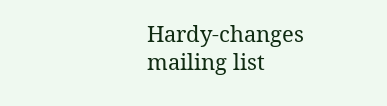Hardy-changes mailing list